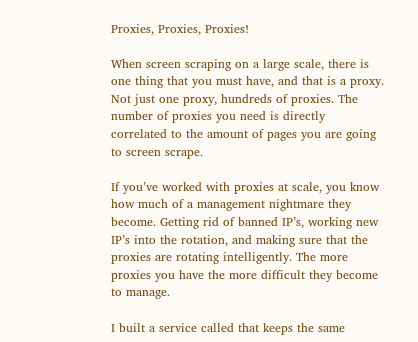Proxies, Proxies, Proxies!

When screen scraping on a large scale, there is one thing that you must have, and that is a proxy. Not just one proxy, hundreds of proxies. The number of proxies you need is directly correlated to the amount of pages you are going to screen scrape.

If you’ve worked with proxies at scale, you know how much of a management nightmare they become. Getting rid of banned IP’s, working new IP’s into the rotation, and making sure that the proxies are rotating intelligently. The more proxies you have the more difficult they become to manage.

I built a service called that keeps the same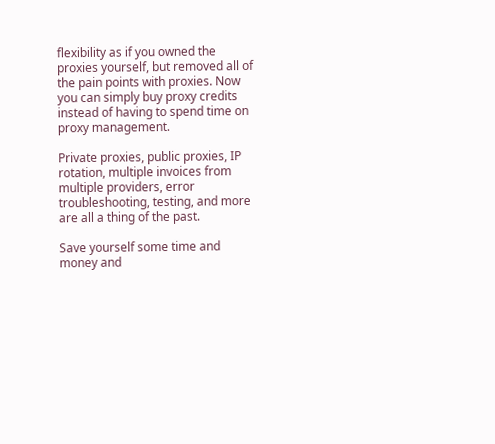flexibility as if you owned the proxies yourself, but removed all of the pain points with proxies. Now you can simply buy proxy credits instead of having to spend time on proxy management.

Private proxies, public proxies, IP rotation, multiple invoices from multiple providers, error troubleshooting, testing, and more are all a thing of the past.

Save yourself some time and money and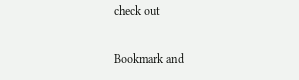check out

Bookmark and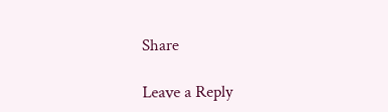Share

Leave a Reply